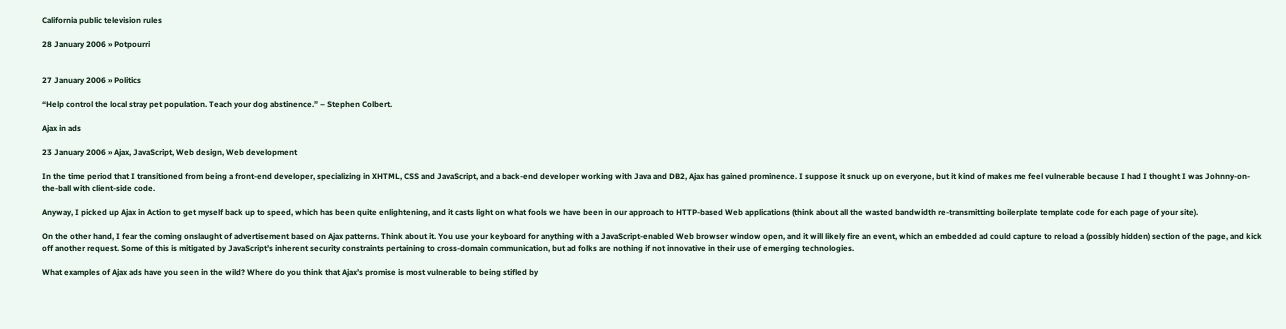California public television rules

28 January 2006 » Potpourri


27 January 2006 » Politics

“Help control the local stray pet population. Teach your dog abstinence.” – Stephen Colbert.

Ajax in ads

23 January 2006 » Ajax, JavaScript, Web design, Web development

In the time period that I transitioned from being a front-end developer, specializing in XHTML, CSS and JavaScript, and a back-end developer working with Java and DB2, Ajax has gained prominence. I suppose it snuck up on everyone, but it kind of makes me feel vulnerable because I had I thought I was Johnny-on-the-ball with client-side code.

Anyway, I picked up Ajax in Action to get myself back up to speed, which has been quite enlightening, and it casts light on what fools we have been in our approach to HTTP-based Web applications (think about all the wasted bandwidth re-transmitting boilerplate template code for each page of your site).

On the other hand, I fear the coming onslaught of advertisement based on Ajax patterns. Think about it. You use your keyboard for anything with a JavaScript-enabled Web browser window open, and it will likely fire an event, which an embedded ad could capture to reload a (possibly hidden) section of the page, and kick off another request. Some of this is mitigated by JavaScript’s inherent security constraints pertaining to cross-domain communication, but ad folks are nothing if not innovative in their use of emerging technologies.

What examples of Ajax ads have you seen in the wild? Where do you think that Ajax’s promise is most vulnerable to being stifled by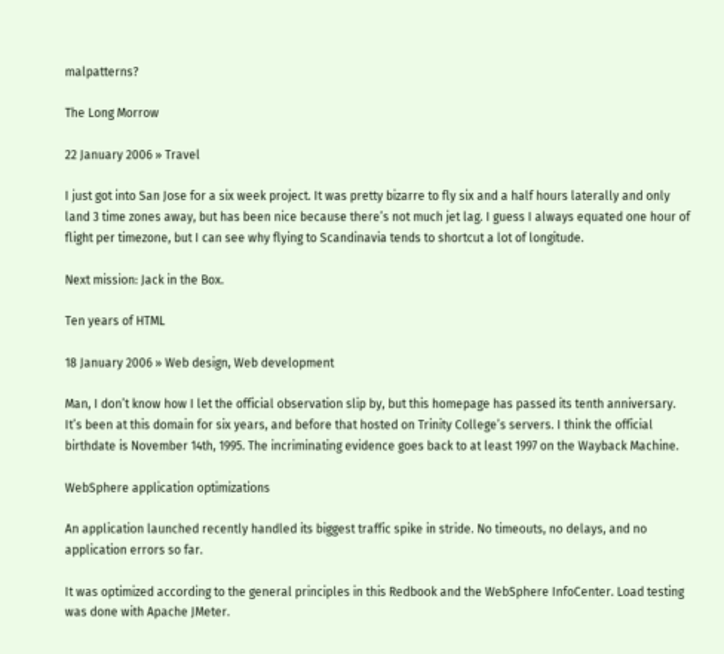malpatterns?

The Long Morrow

22 January 2006 » Travel

I just got into San Jose for a six week project. It was pretty bizarre to fly six and a half hours laterally and only land 3 time zones away, but has been nice because there’s not much jet lag. I guess I always equated one hour of flight per timezone, but I can see why flying to Scandinavia tends to shortcut a lot of longitude.

Next mission: Jack in the Box.

Ten years of HTML

18 January 2006 » Web design, Web development

Man, I don’t know how I let the official observation slip by, but this homepage has passed its tenth anniversary. It’s been at this domain for six years, and before that hosted on Trinity College’s servers. I think the official birthdate is November 14th, 1995. The incriminating evidence goes back to at least 1997 on the Wayback Machine.

WebSphere application optimizations

An application launched recently handled its biggest traffic spike in stride. No timeouts, no delays, and no application errors so far.

It was optimized according to the general principles in this Redbook and the WebSphere InfoCenter. Load testing was done with Apache JMeter.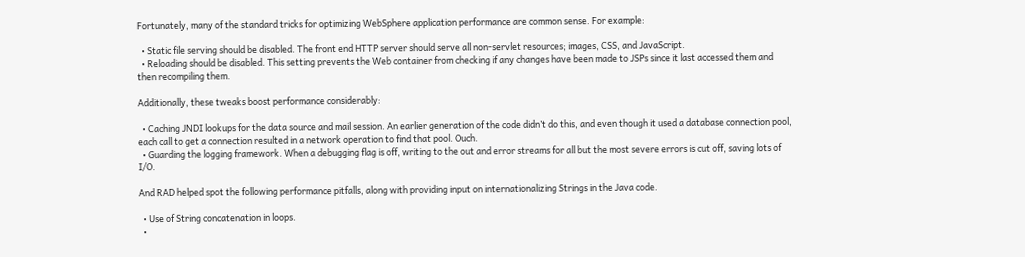Fortunately, many of the standard tricks for optimizing WebSphere application performance are common sense. For example:

  • Static file serving should be disabled. The front end HTTP server should serve all non-servlet resources; images, CSS, and JavaScript.
  • Reloading should be disabled. This setting prevents the Web container from checking if any changes have been made to JSPs since it last accessed them and then recompiling them.

Additionally, these tweaks boost performance considerably:

  • Caching JNDI lookups for the data source and mail session. An earlier generation of the code didn’t do this, and even though it used a database connection pool, each call to get a connection resulted in a network operation to find that pool. Ouch.
  • Guarding the logging framework. When a debugging flag is off, writing to the out and error streams for all but the most severe errors is cut off, saving lots of I/O.

And RAD helped spot the following performance pitfalls, along with providing input on internationalizing Strings in the Java code.

  • Use of String concatenation in loops.
  •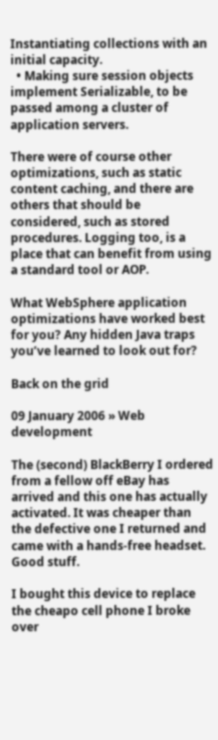Instantiating collections with an initial capacity.
  • Making sure session objects implement Serializable, to be passed among a cluster of application servers.

There were of course other optimizations, such as static content caching, and there are others that should be considered, such as stored procedures. Logging too, is a place that can benefit from using a standard tool or AOP.

What WebSphere application optimizations have worked best for you? Any hidden Java traps you’ve learned to look out for?

Back on the grid

09 January 2006 » Web development

The (second) BlackBerry I ordered from a fellow off eBay has arrived and this one has actually activated. It was cheaper than the defective one I returned and came with a hands-free headset. Good stuff.

I bought this device to replace the cheapo cell phone I broke over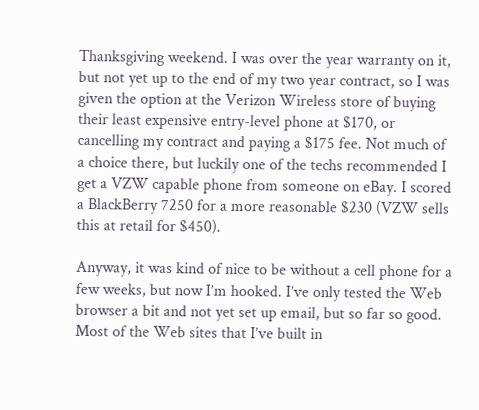Thanksgiving weekend. I was over the year warranty on it, but not yet up to the end of my two year contract, so I was given the option at the Verizon Wireless store of buying their least expensive entry-level phone at $170, or cancelling my contract and paying a $175 fee. Not much of a choice there, but luckily one of the techs recommended I get a VZW capable phone from someone on eBay. I scored a BlackBerry 7250 for a more reasonable $230 (VZW sells this at retail for $450).

Anyway, it was kind of nice to be without a cell phone for a few weeks, but now I’m hooked. I’ve only tested the Web browser a bit and not yet set up email, but so far so good. Most of the Web sites that I’ve built in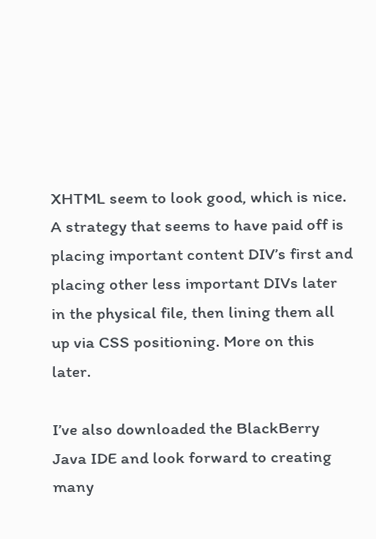XHTML seem to look good, which is nice. A strategy that seems to have paid off is placing important content DIV’s first and placing other less important DIVs later in the physical file, then lining them all up via CSS positioning. More on this later.

I’ve also downloaded the BlackBerry Java IDE and look forward to creating many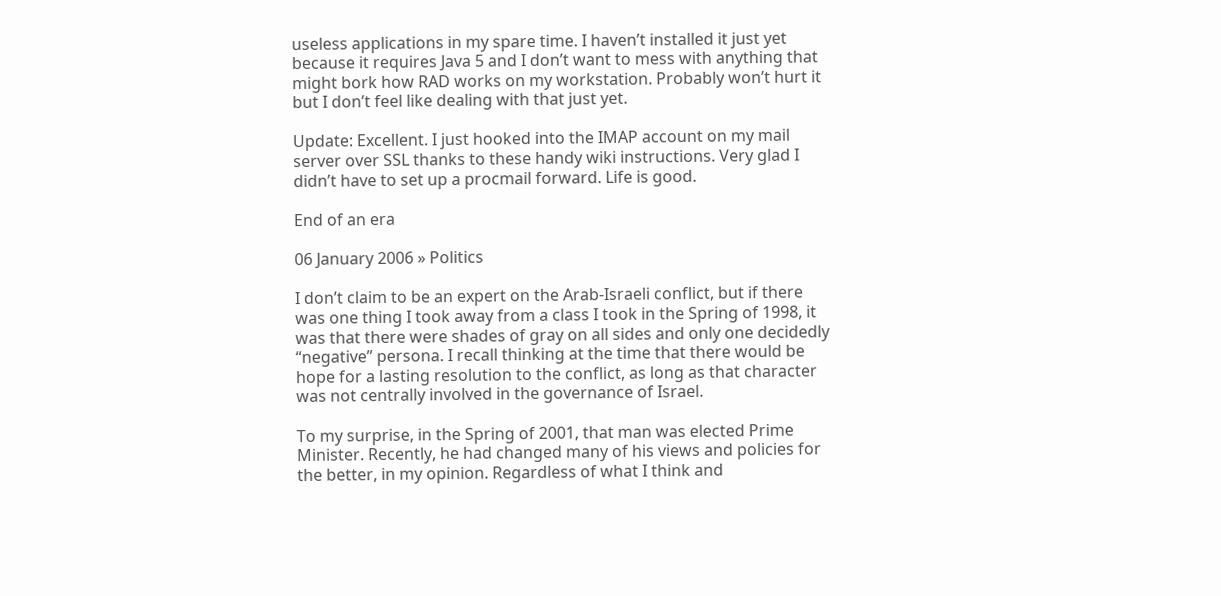useless applications in my spare time. I haven’t installed it just yet because it requires Java 5 and I don’t want to mess with anything that might bork how RAD works on my workstation. Probably won’t hurt it but I don’t feel like dealing with that just yet.

Update: Excellent. I just hooked into the IMAP account on my mail server over SSL thanks to these handy wiki instructions. Very glad I didn’t have to set up a procmail forward. Life is good.

End of an era

06 January 2006 » Politics

I don’t claim to be an expert on the Arab-Israeli conflict, but if there was one thing I took away from a class I took in the Spring of 1998, it was that there were shades of gray on all sides and only one decidedly “negative” persona. I recall thinking at the time that there would be hope for a lasting resolution to the conflict, as long as that character was not centrally involved in the governance of Israel.

To my surprise, in the Spring of 2001, that man was elected Prime Minister. Recently, he had changed many of his views and policies for the better, in my opinion. Regardless of what I think and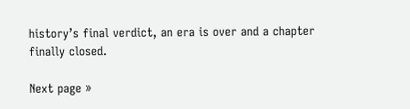history’s final verdict, an era is over and a chapter finally closed.

Next page »